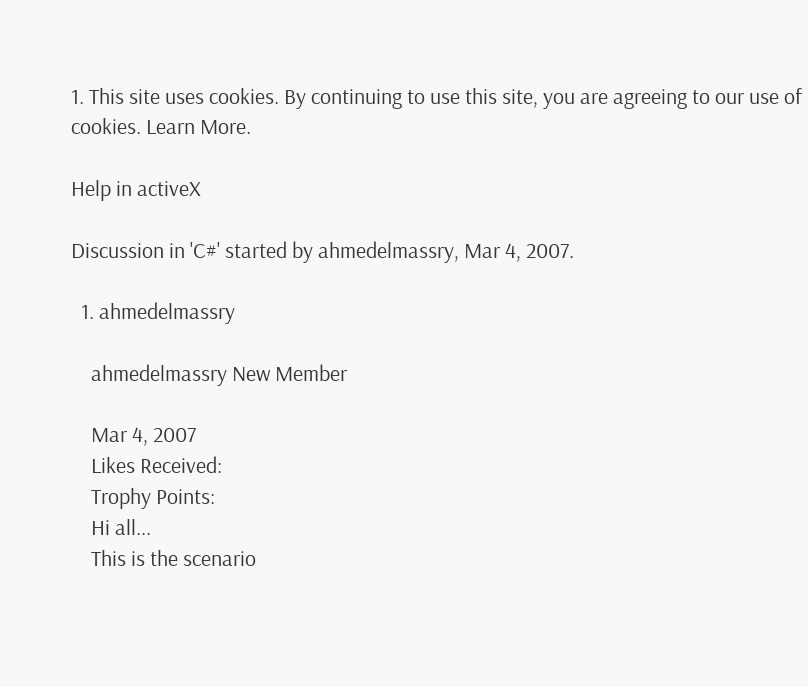1. This site uses cookies. By continuing to use this site, you are agreeing to our use of cookies. Learn More.

Help in activeX

Discussion in 'C#' started by ahmedelmassry, Mar 4, 2007.

  1. ahmedelmassry

    ahmedelmassry New Member

    Mar 4, 2007
    Likes Received:
    Trophy Points:
    Hi all...
    This is the scenario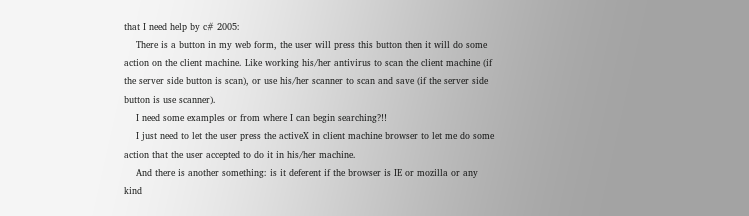that I need help by c# 2005:
    There is a button in my web form, the user will press this button then it will do some action on the client machine. Like working his/her antivirus to scan the client machine (if the server side button is scan), or use his/her scanner to scan and save (if the server side button is use scanner).
    I need some examples or from where I can begin searching?!!
    I just need to let the user press the activeX in client machine browser to let me do some action that the user accepted to do it in his/her machine.
    And there is another something: is it deferent if the browser is IE or mozilla or any kind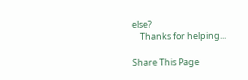else?
    Thanks for helping...

Share This Page